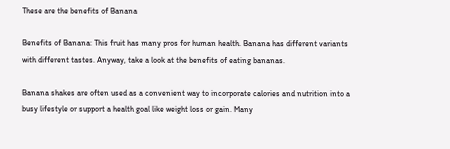These are the benefits of Banana

Benefits of Banana: This fruit has many pros for human health. Banana has different variants with different tastes. Anyway, take a look at the benefits of eating bananas.

Banana shakes are often used as a convenient way to incorporate calories and nutrition into a busy lifestyle or support a health goal like weight loss or gain. Many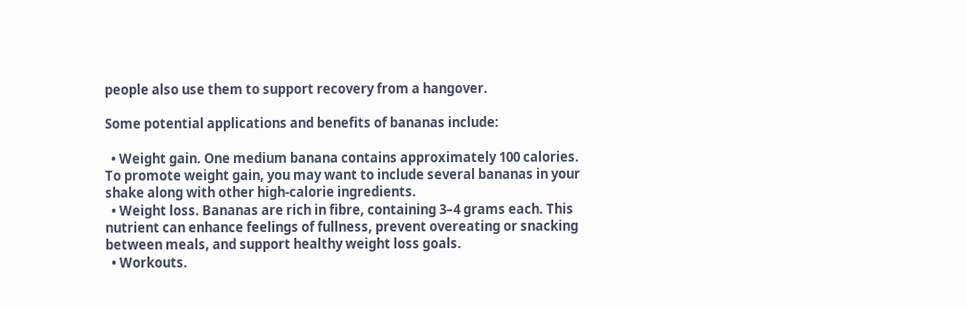people also use them to support recovery from a hangover.

Some potential applications and benefits of bananas include:

  • Weight gain. One medium banana contains approximately 100 calories. To promote weight gain, you may want to include several bananas in your shake along with other high-calorie ingredients.
  • Weight loss. Bananas are rich in fibre, containing 3–4 grams each. This nutrient can enhance feelings of fullness, prevent overeating or snacking between meals, and support healthy weight loss goals.
  • Workouts.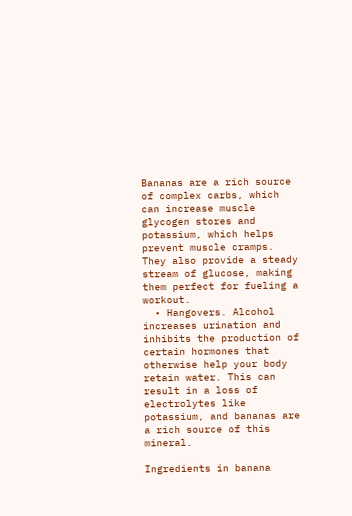Bananas are a rich source of complex carbs, which can increase muscle glycogen stores and potassium, which helps prevent muscle cramps. They also provide a steady stream of glucose, making them perfect for fueling a workout.
  • Hangovers. Alcohol increases urination and inhibits the production of certain hormones that otherwise help your body retain water. This can result in a loss of electrolytes like potassium, and bananas are a rich source of this mineral.

Ingredients in banana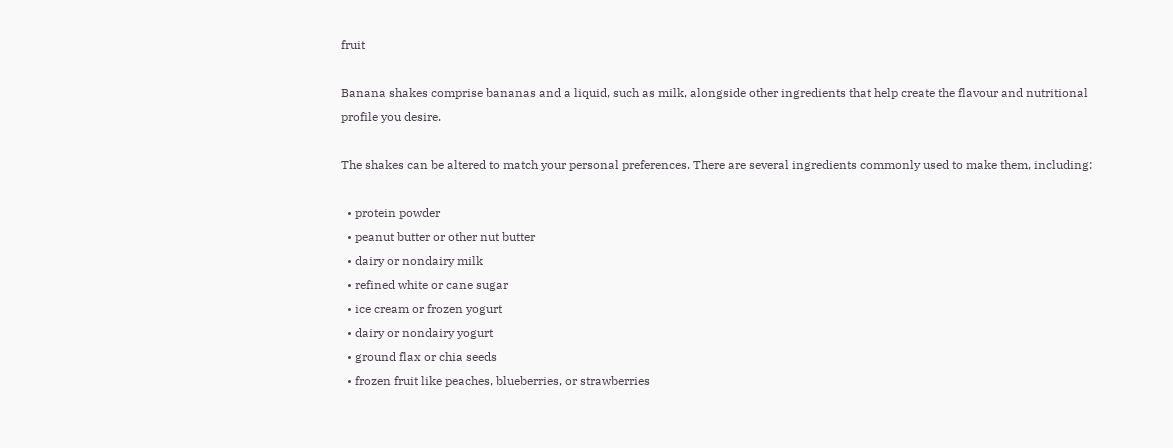fruit

Banana shakes comprise bananas and a liquid, such as milk, alongside other ingredients that help create the flavour and nutritional profile you desire.

The shakes can be altered to match your personal preferences. There are several ingredients commonly used to make them, including:

  • protein powder
  • peanut butter or other nut butter
  • dairy or nondairy milk
  • refined white or cane sugar
  • ice cream or frozen yogurt
  • dairy or nondairy yogurt
  • ground flax or chia seeds
  • frozen fruit like peaches, blueberries, or strawberries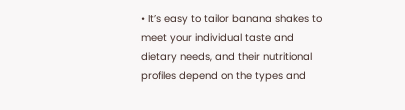• It’s easy to tailor banana shakes to meet your individual taste and dietary needs, and their nutritional profiles depend on the types and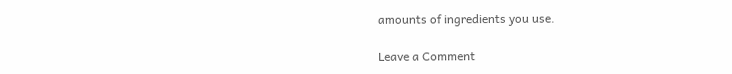amounts of ingredients you use.

Leave a Comment